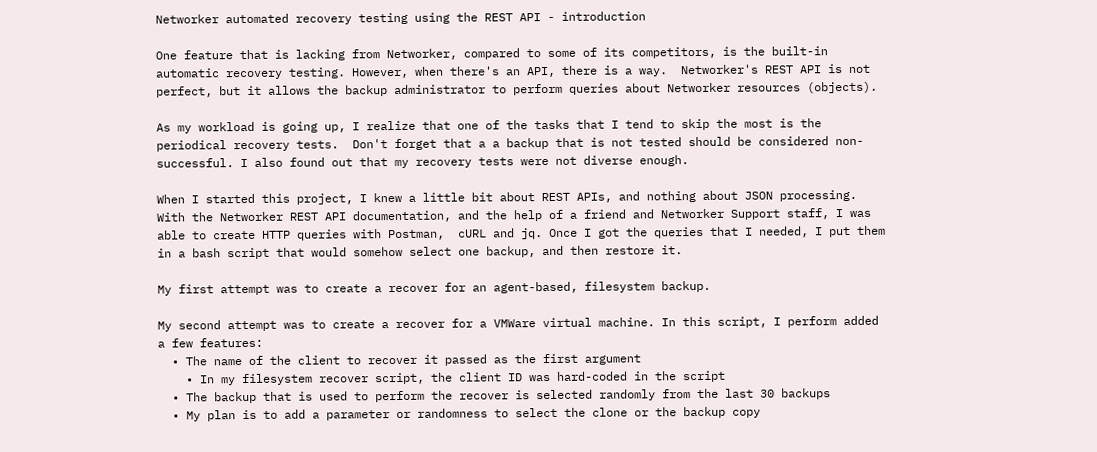Networker automated recovery testing using the REST API - introduction

One feature that is lacking from Networker, compared to some of its competitors, is the built-in automatic recovery testing. However, when there's an API, there is a way.  Networker's REST API is not perfect, but it allows the backup administrator to perform queries about Networker resources (objects).

As my workload is going up, I realize that one of the tasks that I tend to skip the most is the periodical recovery tests.  Don't forget that a a backup that is not tested should be considered non-successful. I also found out that my recovery tests were not diverse enough.

When I started this project, I knew a little bit about REST APIs, and nothing about JSON processing. With the Networker REST API documentation, and the help of a friend and Networker Support staff, I was able to create HTTP queries with Postman,  cURL and jq. Once I got the queries that I needed, I put them in a bash script that would somehow select one backup, and then restore it.

My first attempt was to create a recover for an agent-based, filesystem backup.

My second attempt was to create a recover for a VMWare virtual machine. In this script, I perform added a few features:
  • The name of the client to recover it passed as the first argument
    • In my filesystem recover script, the client ID was hard-coded in the script
  • The backup that is used to perform the recover is selected randomly from the last 30 backups
  • My plan is to add a parameter or randomness to select the clone or the backup copy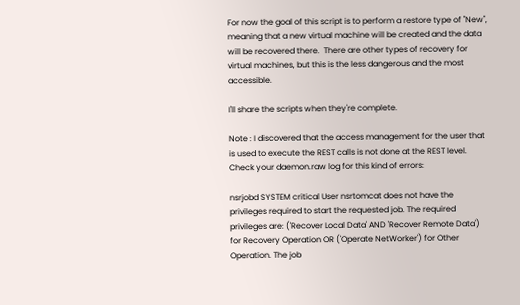For now the goal of this script is to perform a restore type of "New", meaning that a new virtual machine will be created and the data will be recovered there.  There are other types of recovery for virtual machines, but this is the less dangerous and the most accessible.

I'll share the scripts when they're complete.

Note : I discovered that the access management for the user that is used to execute the REST calls is not done at the REST level. Check your daemon.raw log for this kind of errors:

nsrjobd SYSTEM critical User nsrtomcat does not have the privileges required to start the requested job. The required privileges are: ('Recover Local Data' AND 'Recover Remote Data') for Recovery Operation OR ('Operate NetWorker') for Other Operation. The job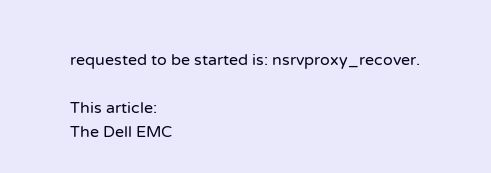requested to be started is: nsrvproxy_recover.

This article:
The Dell EMC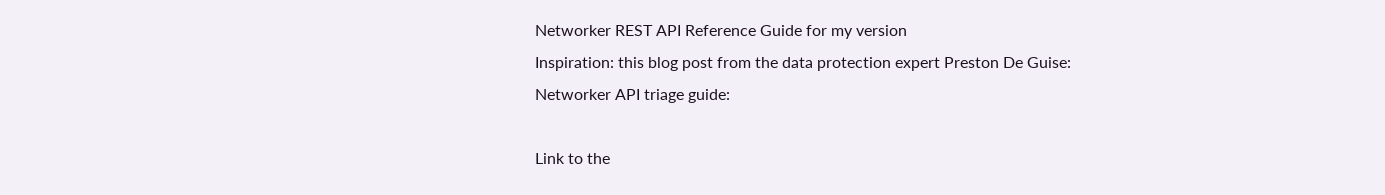Networker REST API Reference Guide for my version
Inspiration: this blog post from the data protection expert Preston De Guise:
Networker API triage guide:

Link to the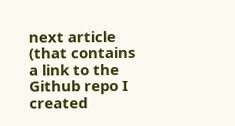next article (that contains a link to the Github repo I created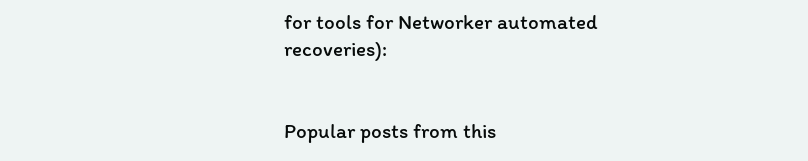for tools for Networker automated recoveries):


Popular posts from this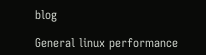blog

General linux performance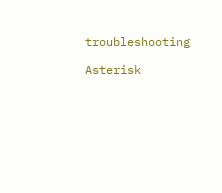troubleshooting

Asterisk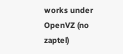works under OpenVZ (no zaptel)